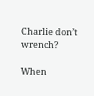Charlie don’t wrench?

When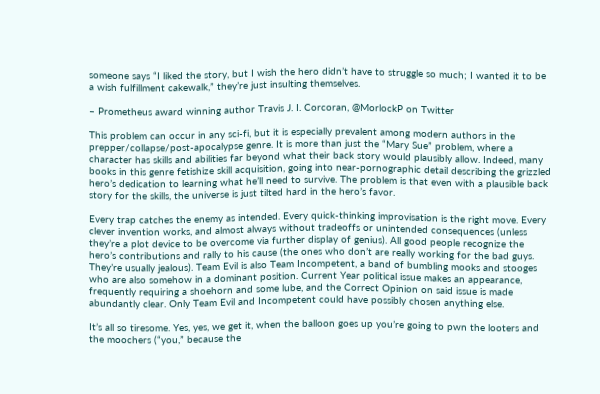someone says “I liked the story, but I wish the hero didn’t have to struggle so much; I wanted it to be a wish fulfillment cakewalk,” they’re just insulting themselves.

– Prometheus award winning author Travis J. I. Corcoran, @MorlockP on Twitter

This problem can occur in any sci-fi, but it is especially prevalent among modern authors in the prepper/collapse/post-apocalypse genre. It is more than just the “Mary Sue” problem, where a character has skills and abilities far beyond what their back story would plausibly allow. Indeed, many books in this genre fetishize skill acquisition, going into near-pornographic detail describing the grizzled hero’s dedication to learning what he’ll need to survive. The problem is that even with a plausible back story for the skills, the universe is just tilted hard in the hero’s favor.

Every trap catches the enemy as intended. Every quick-thinking improvisation is the right move. Every clever invention works, and almost always without tradeoffs or unintended consequences (unless they’re a plot device to be overcome via further display of genius). All good people recognize the hero’s contributions and rally to his cause (the ones who don’t are really working for the bad guys. They’re usually jealous). Team Evil is also Team Incompetent, a band of bumbling mooks and stooges who are also somehow in a dominant position. Current Year political issue makes an appearance, frequently requiring a shoehorn and some lube, and the Correct Opinion on said issue is made abundantly clear. Only Team Evil and Incompetent could have possibly chosen anything else.

It’s all so tiresome. Yes, yes, we get it, when the balloon goes up you’re going to pwn the looters and the moochers (“you,” because the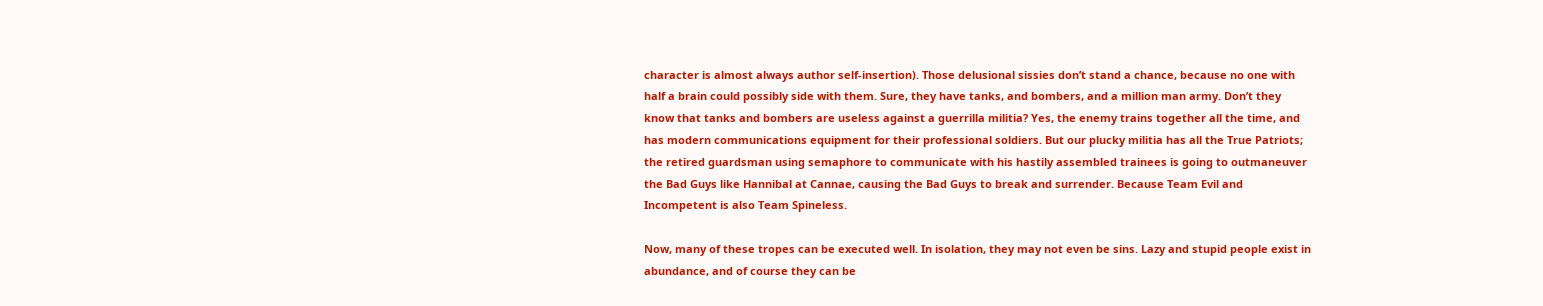character is almost always author self-insertion). Those delusional sissies don’t stand a chance, because no one with half a brain could possibly side with them. Sure, they have tanks, and bombers, and a million man army. Don’t they know that tanks and bombers are useless against a guerrilla militia? Yes, the enemy trains together all the time, and has modern communications equipment for their professional soldiers. But our plucky militia has all the True Patriots; the retired guardsman using semaphore to communicate with his hastily assembled trainees is going to outmaneuver the Bad Guys like Hannibal at Cannae, causing the Bad Guys to break and surrender. Because Team Evil and Incompetent is also Team Spineless.

Now, many of these tropes can be executed well. In isolation, they may not even be sins. Lazy and stupid people exist in abundance, and of course they can be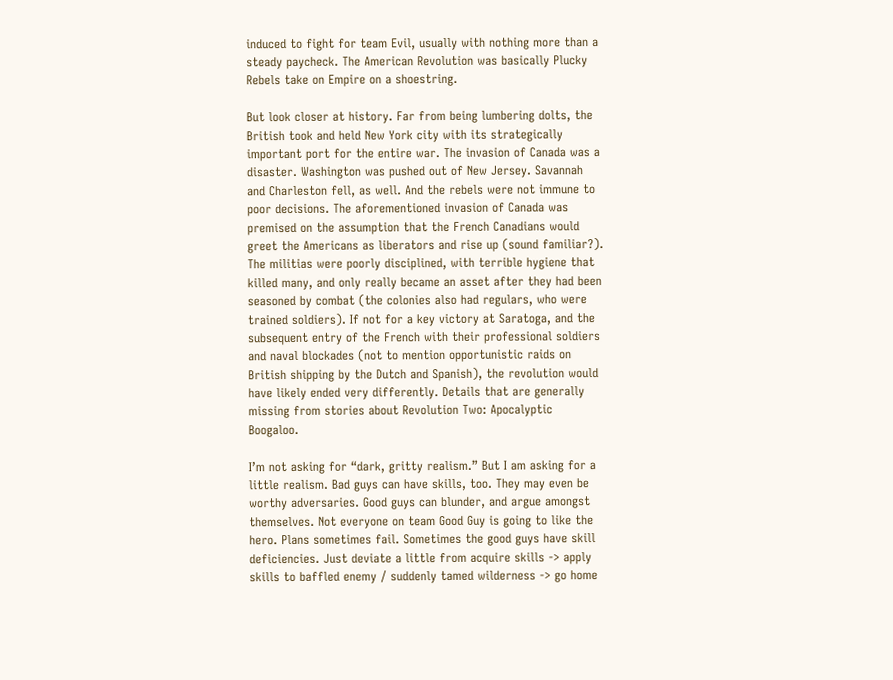induced to fight for team Evil, usually with nothing more than a steady paycheck. The American Revolution was basically Plucky Rebels take on Empire on a shoestring.

But look closer at history. Far from being lumbering dolts, the British took and held New York city with its strategically important port for the entire war. The invasion of Canada was a disaster. Washington was pushed out of New Jersey. Savannah and Charleston fell, as well. And the rebels were not immune to poor decisions. The aforementioned invasion of Canada was premised on the assumption that the French Canadians would greet the Americans as liberators and rise up (sound familiar?). The militias were poorly disciplined, with terrible hygiene that killed many, and only really became an asset after they had been seasoned by combat (the colonies also had regulars, who were trained soldiers). If not for a key victory at Saratoga, and the subsequent entry of the French with their professional soldiers and naval blockades (not to mention opportunistic raids on British shipping by the Dutch and Spanish), the revolution would have likely ended very differently. Details that are generally missing from stories about Revolution Two: Apocalyptic Boogaloo.

I’m not asking for “dark, gritty realism.” But I am asking for a little realism. Bad guys can have skills, too. They may even be worthy adversaries. Good guys can blunder, and argue amongst themselves. Not everyone on team Good Guy is going to like the hero. Plans sometimes fail. Sometimes the good guys have skill deficiencies. Just deviate a little from acquire skills -> apply skills to baffled enemy / suddenly tamed wilderness -> go home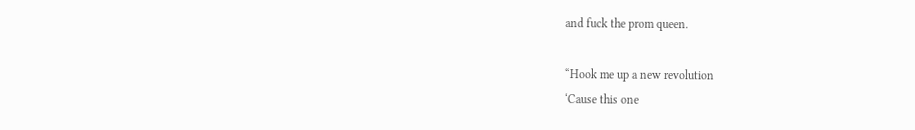and fuck the prom queen.

“Hook me up a new revolution
‘Cause this one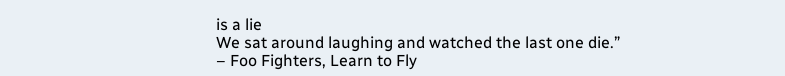is a lie
We sat around laughing and watched the last one die.”
– Foo Fighters, Learn to Fly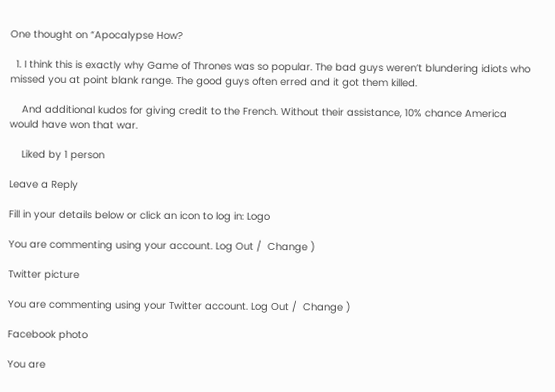One thought on “Apocalypse How?

  1. I think this is exactly why Game of Thrones was so popular. The bad guys weren’t blundering idiots who missed you at point blank range. The good guys often erred and it got them killed.

    And additional kudos for giving credit to the French. Without their assistance, 10% chance America would have won that war.

    Liked by 1 person

Leave a Reply

Fill in your details below or click an icon to log in: Logo

You are commenting using your account. Log Out /  Change )

Twitter picture

You are commenting using your Twitter account. Log Out /  Change )

Facebook photo

You are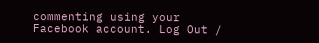commenting using your Facebook account. Log Out /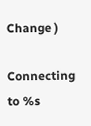Change )

Connecting to %s